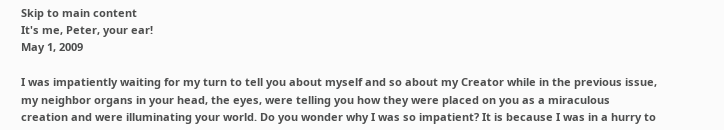Skip to main content
It's me, Peter, your ear!
May 1, 2009

I was impatiently waiting for my turn to tell you about myself and so about my Creator while in the previous issue, my neighbor organs in your head, the eyes, were telling you how they were placed on you as a miraculous creation and were illuminating your world. Do you wonder why I was so impatient? It is because I was in a hurry to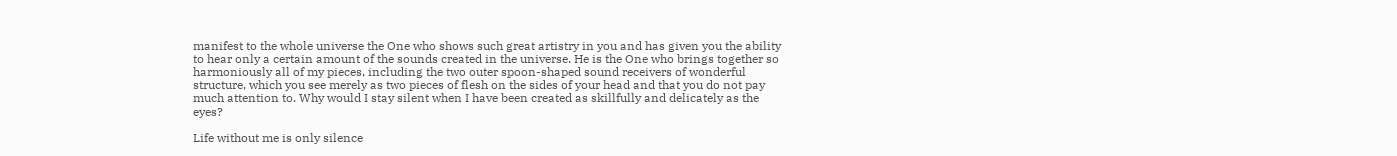manifest to the whole universe the One who shows such great artistry in you and has given you the ability to hear only a certain amount of the sounds created in the universe. He is the One who brings together so harmoniously all of my pieces, including the two outer spoon-shaped sound receivers of wonderful structure, which you see merely as two pieces of flesh on the sides of your head and that you do not pay much attention to. Why would I stay silent when I have been created as skillfully and delicately as the eyes?

Life without me is only silence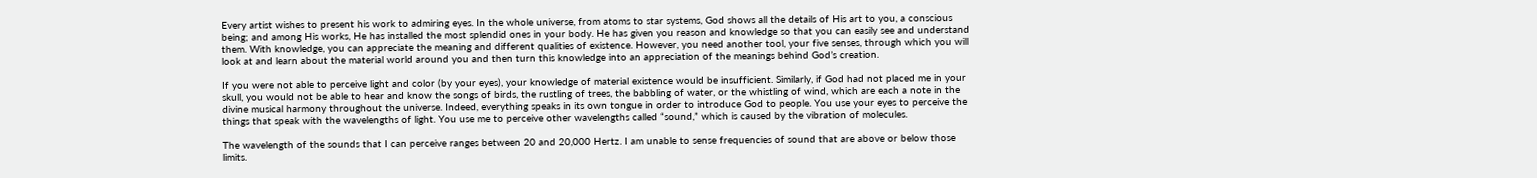Every artist wishes to present his work to admiring eyes. In the whole universe, from atoms to star systems, God shows all the details of His art to you, a conscious being; and among His works, He has installed the most splendid ones in your body. He has given you reason and knowledge so that you can easily see and understand them. With knowledge, you can appreciate the meaning and different qualities of existence. However, you need another tool, your five senses, through which you will look at and learn about the material world around you and then turn this knowledge into an appreciation of the meanings behind God’s creation.

If you were not able to perceive light and color (by your eyes), your knowledge of material existence would be insufficient. Similarly, if God had not placed me in your skull, you would not be able to hear and know the songs of birds, the rustling of trees, the babbling of water, or the whistling of wind, which are each a note in the divine musical harmony throughout the universe. Indeed, everything speaks in its own tongue in order to introduce God to people. You use your eyes to perceive the things that speak with the wavelengths of light. You use me to perceive other wavelengths called “sound,” which is caused by the vibration of molecules.

The wavelength of the sounds that I can perceive ranges between 20 and 20,000 Hertz. I am unable to sense frequencies of sound that are above or below those limits.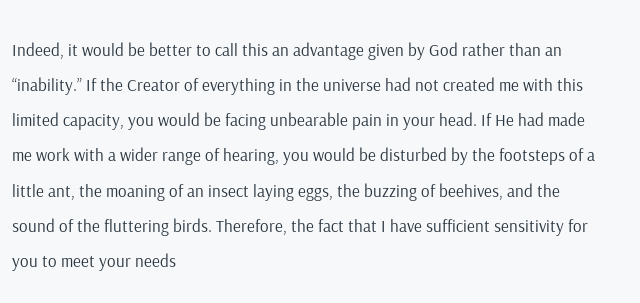Indeed, it would be better to call this an advantage given by God rather than an “inability.” If the Creator of everything in the universe had not created me with this limited capacity, you would be facing unbearable pain in your head. If He had made me work with a wider range of hearing, you would be disturbed by the footsteps of a little ant, the moaning of an insect laying eggs, the buzzing of beehives, and the sound of the fluttering birds. Therefore, the fact that I have sufficient sensitivity for you to meet your needs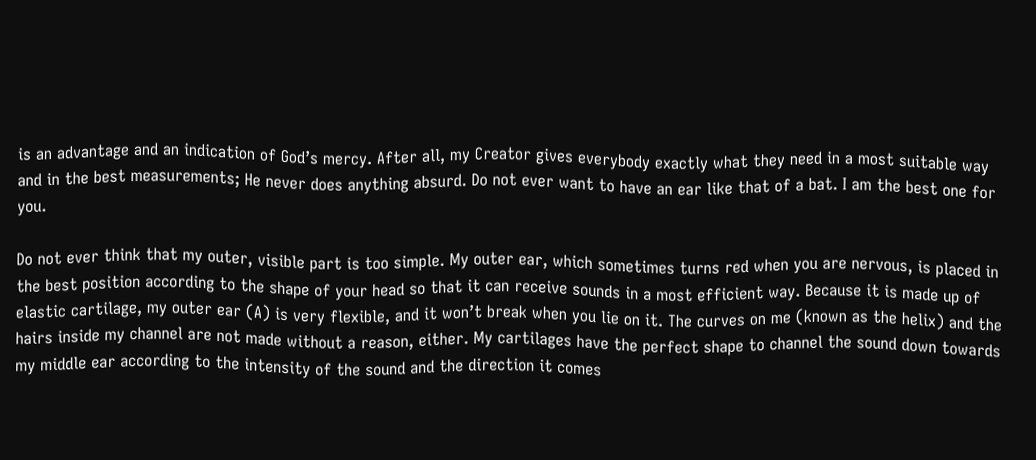is an advantage and an indication of God’s mercy. After all, my Creator gives everybody exactly what they need in a most suitable way and in the best measurements; He never does anything absurd. Do not ever want to have an ear like that of a bat. I am the best one for you.

Do not ever think that my outer, visible part is too simple. My outer ear, which sometimes turns red when you are nervous, is placed in the best position according to the shape of your head so that it can receive sounds in a most efficient way. Because it is made up of elastic cartilage, my outer ear (A) is very flexible, and it won’t break when you lie on it. The curves on me (known as the helix) and the hairs inside my channel are not made without a reason, either. My cartilages have the perfect shape to channel the sound down towards my middle ear according to the intensity of the sound and the direction it comes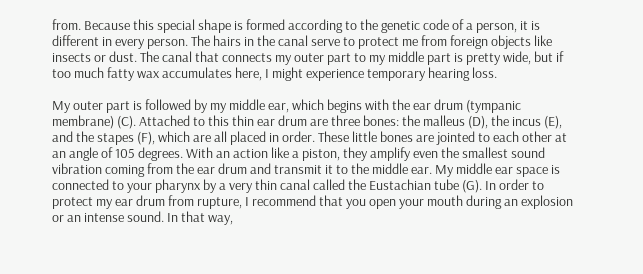from. Because this special shape is formed according to the genetic code of a person, it is different in every person. The hairs in the canal serve to protect me from foreign objects like insects or dust. The canal that connects my outer part to my middle part is pretty wide, but if too much fatty wax accumulates here, I might experience temporary hearing loss.

My outer part is followed by my middle ear, which begins with the ear drum (tympanic membrane) (C). Attached to this thin ear drum are three bones: the malleus (D), the incus (E), and the stapes (F), which are all placed in order. These little bones are jointed to each other at an angle of 105 degrees. With an action like a piston, they amplify even the smallest sound vibration coming from the ear drum and transmit it to the middle ear. My middle ear space is connected to your pharynx by a very thin canal called the Eustachian tube (G). In order to protect my ear drum from rupture, I recommend that you open your mouth during an explosion or an intense sound. In that way,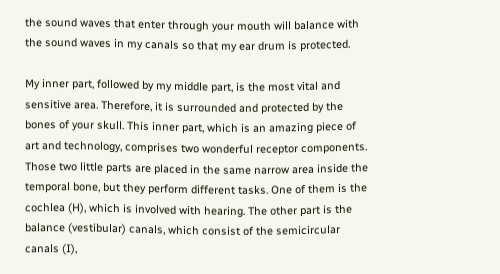the sound waves that enter through your mouth will balance with the sound waves in my canals so that my ear drum is protected.

My inner part, followed by my middle part, is the most vital and sensitive area. Therefore, it is surrounded and protected by the bones of your skull. This inner part, which is an amazing piece of art and technology, comprises two wonderful receptor components. Those two little parts are placed in the same narrow area inside the temporal bone, but they perform different tasks. One of them is the cochlea (H), which is involved with hearing. The other part is the balance (vestibular) canals, which consist of the semicircular canals (I),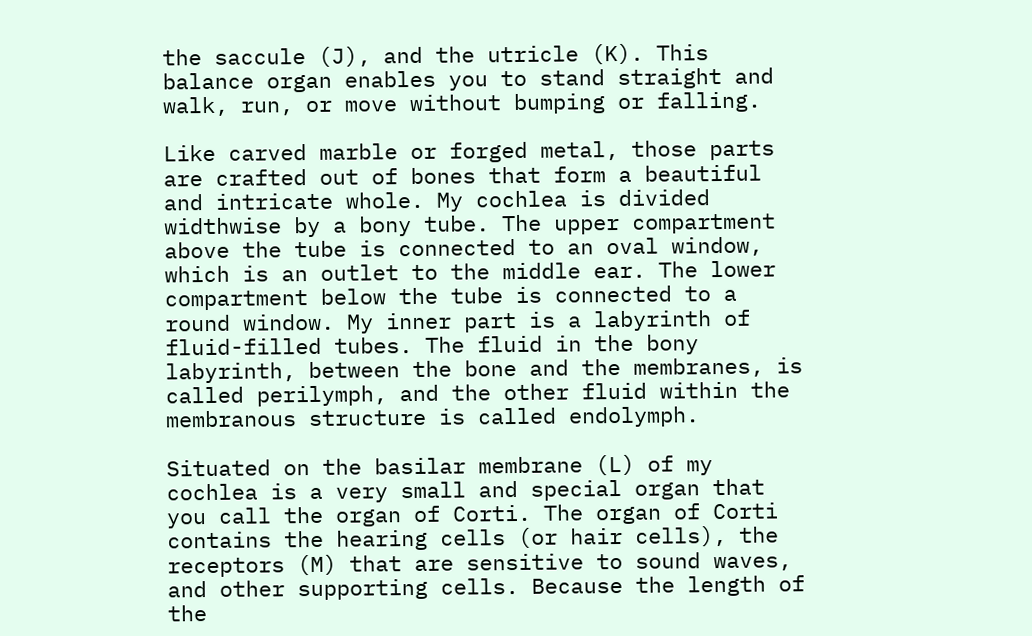the saccule (J), and the utricle (K). This balance organ enables you to stand straight and walk, run, or move without bumping or falling.

Like carved marble or forged metal, those parts are crafted out of bones that form a beautiful and intricate whole. My cochlea is divided widthwise by a bony tube. The upper compartment above the tube is connected to an oval window, which is an outlet to the middle ear. The lower compartment below the tube is connected to a round window. My inner part is a labyrinth of fluid-filled tubes. The fluid in the bony labyrinth, between the bone and the membranes, is called perilymph, and the other fluid within the membranous structure is called endolymph.

Situated on the basilar membrane (L) of my cochlea is a very small and special organ that you call the organ of Corti. The organ of Corti contains the hearing cells (or hair cells), the receptors (M) that are sensitive to sound waves, and other supporting cells. Because the length of the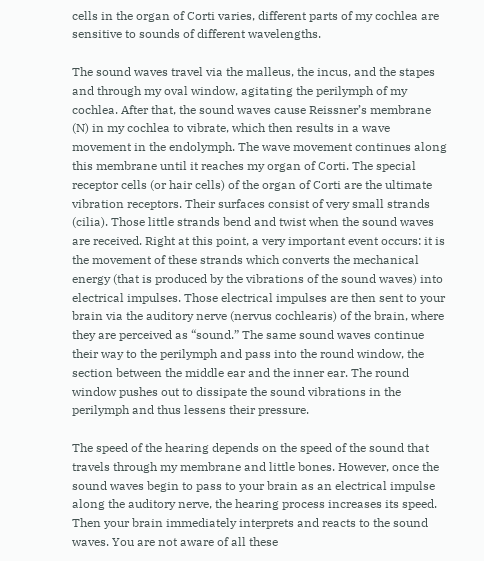cells in the organ of Corti varies, different parts of my cochlea are sensitive to sounds of different wavelengths.

The sound waves travel via the malleus, the incus, and the stapes and through my oval window, agitating the perilymph of my cochlea. After that, the sound waves cause Reissner’s membrane (N) in my cochlea to vibrate, which then results in a wave movement in the endolymph. The wave movement continues along this membrane until it reaches my organ of Corti. The special receptor cells (or hair cells) of the organ of Corti are the ultimate vibration receptors. Their surfaces consist of very small strands (cilia). Those little strands bend and twist when the sound waves are received. Right at this point, a very important event occurs: it is the movement of these strands which converts the mechanical energy (that is produced by the vibrations of the sound waves) into electrical impulses. Those electrical impulses are then sent to your brain via the auditory nerve (nervus cochlearis) of the brain, where they are perceived as “sound.” The same sound waves continue their way to the perilymph and pass into the round window, the section between the middle ear and the inner ear. The round window pushes out to dissipate the sound vibrations in the perilymph and thus lessens their pressure.

The speed of the hearing depends on the speed of the sound that travels through my membrane and little bones. However, once the sound waves begin to pass to your brain as an electrical impulse along the auditory nerve, the hearing process increases its speed. Then your brain immediately interprets and reacts to the sound waves. You are not aware of all these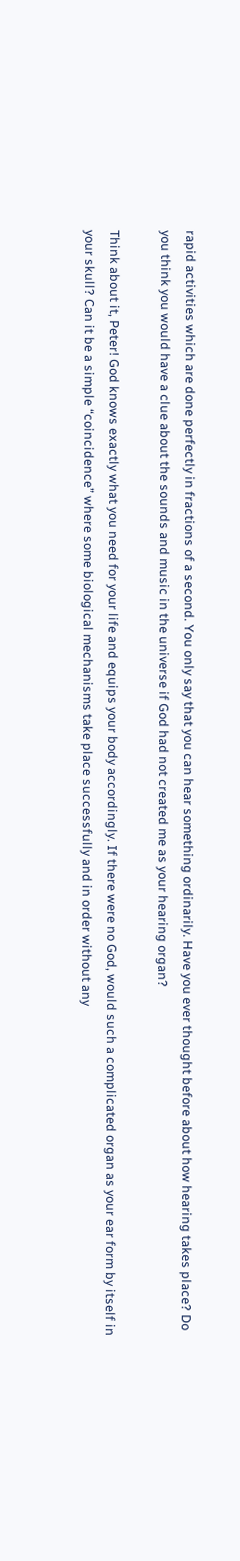rapid activities which are done perfectly in fractions of a second. You only say that you can hear something ordinarily. Have you ever thought before about how hearing takes place? Do you think you would have a clue about the sounds and music in the universe if God had not created me as your hearing organ?

Think about it, Peter! God knows exactly what you need for your life and equips your body accordingly. If there were no God, would such a complicated organ as your ear form by itself in your skull? Can it be a simple “coincidence” where some biological mechanisms take place successfully and in order without any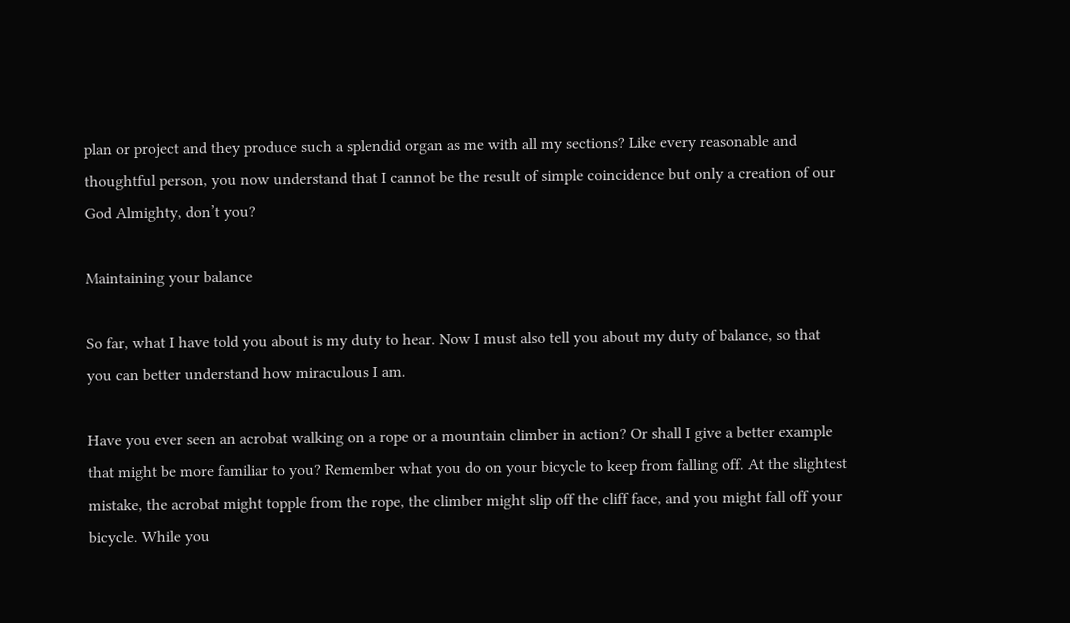plan or project and they produce such a splendid organ as me with all my sections? Like every reasonable and thoughtful person, you now understand that I cannot be the result of simple coincidence but only a creation of our God Almighty, don’t you?

Maintaining your balance

So far, what I have told you about is my duty to hear. Now I must also tell you about my duty of balance, so that you can better understand how miraculous I am.

Have you ever seen an acrobat walking on a rope or a mountain climber in action? Or shall I give a better example that might be more familiar to you? Remember what you do on your bicycle to keep from falling off. At the slightest mistake, the acrobat might topple from the rope, the climber might slip off the cliff face, and you might fall off your bicycle. While you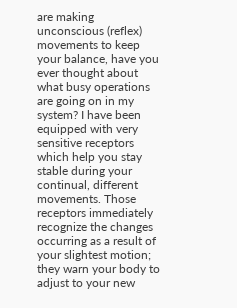are making unconscious (reflex) movements to keep your balance, have you ever thought about what busy operations are going on in my system? I have been equipped with very sensitive receptors which help you stay stable during your continual, different movements. Those receptors immediately recognize the changes occurring as a result of your slightest motion; they warn your body to adjust to your new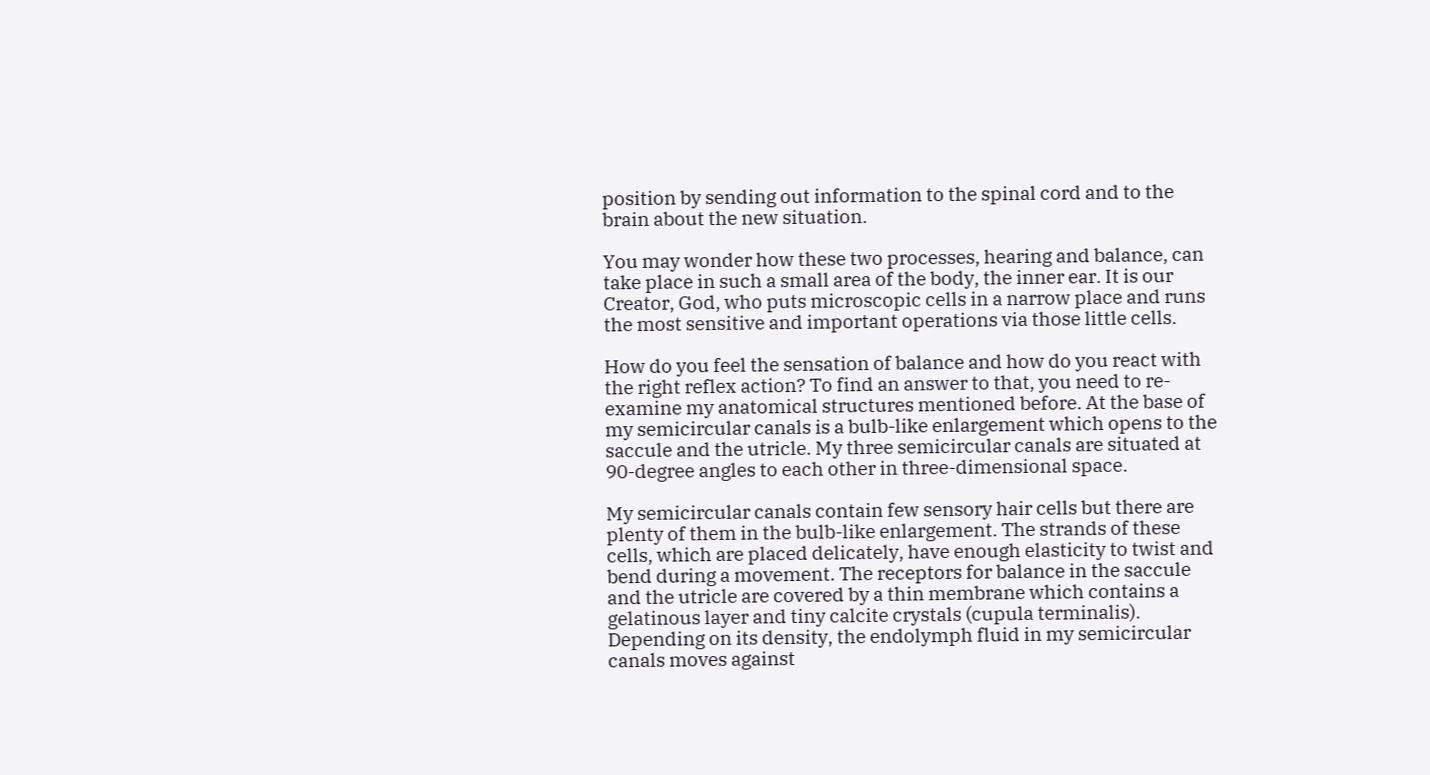position by sending out information to the spinal cord and to the brain about the new situation.

You may wonder how these two processes, hearing and balance, can take place in such a small area of the body, the inner ear. It is our Creator, God, who puts microscopic cells in a narrow place and runs the most sensitive and important operations via those little cells.

How do you feel the sensation of balance and how do you react with the right reflex action? To find an answer to that, you need to re-examine my anatomical structures mentioned before. At the base of my semicircular canals is a bulb-like enlargement which opens to the saccule and the utricle. My three semicircular canals are situated at 90-degree angles to each other in three-dimensional space.

My semicircular canals contain few sensory hair cells but there are plenty of them in the bulb-like enlargement. The strands of these cells, which are placed delicately, have enough elasticity to twist and bend during a movement. The receptors for balance in the saccule and the utricle are covered by a thin membrane which contains a gelatinous layer and tiny calcite crystals (cupula terminalis). Depending on its density, the endolymph fluid in my semicircular canals moves against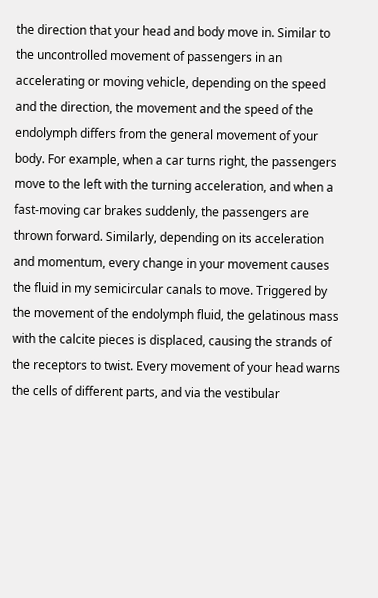the direction that your head and body move in. Similar to the uncontrolled movement of passengers in an accelerating or moving vehicle, depending on the speed and the direction, the movement and the speed of the endolymph differs from the general movement of your body. For example, when a car turns right, the passengers move to the left with the turning acceleration, and when a fast-moving car brakes suddenly, the passengers are thrown forward. Similarly, depending on its acceleration and momentum, every change in your movement causes the fluid in my semicircular canals to move. Triggered by the movement of the endolymph fluid, the gelatinous mass with the calcite pieces is displaced, causing the strands of the receptors to twist. Every movement of your head warns the cells of different parts, and via the vestibular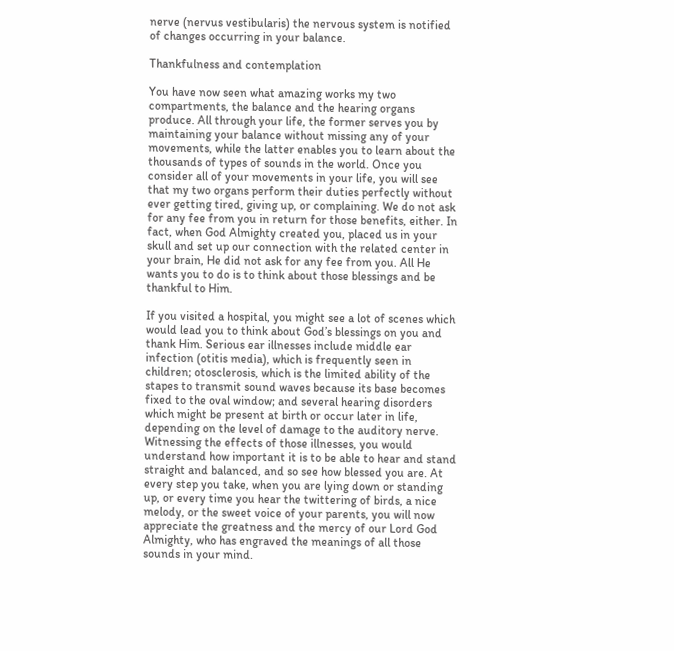nerve (nervus vestibularis) the nervous system is notified of changes occurring in your balance.

Thankfulness and contemplation

You have now seen what amazing works my two compartments, the balance and the hearing organs produce. All through your life, the former serves you by maintaining your balance without missing any of your movements, while the latter enables you to learn about the thousands of types of sounds in the world. Once you consider all of your movements in your life, you will see that my two organs perform their duties perfectly without ever getting tired, giving up, or complaining. We do not ask for any fee from you in return for those benefits, either. In fact, when God Almighty created you, placed us in your skull and set up our connection with the related center in your brain, He did not ask for any fee from you. All He wants you to do is to think about those blessings and be thankful to Him.

If you visited a hospital, you might see a lot of scenes which would lead you to think about God’s blessings on you and thank Him. Serious ear illnesses include middle ear infection (otitis media), which is frequently seen in children; otosclerosis, which is the limited ability of the stapes to transmit sound waves because its base becomes fixed to the oval window; and several hearing disorders which might be present at birth or occur later in life, depending on the level of damage to the auditory nerve. Witnessing the effects of those illnesses, you would understand how important it is to be able to hear and stand straight and balanced, and so see how blessed you are. At every step you take, when you are lying down or standing up, or every time you hear the twittering of birds, a nice melody, or the sweet voice of your parents, you will now appreciate the greatness and the mercy of our Lord God Almighty, who has engraved the meanings of all those sounds in your mind.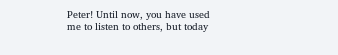Peter! Until now, you have used me to listen to others, but today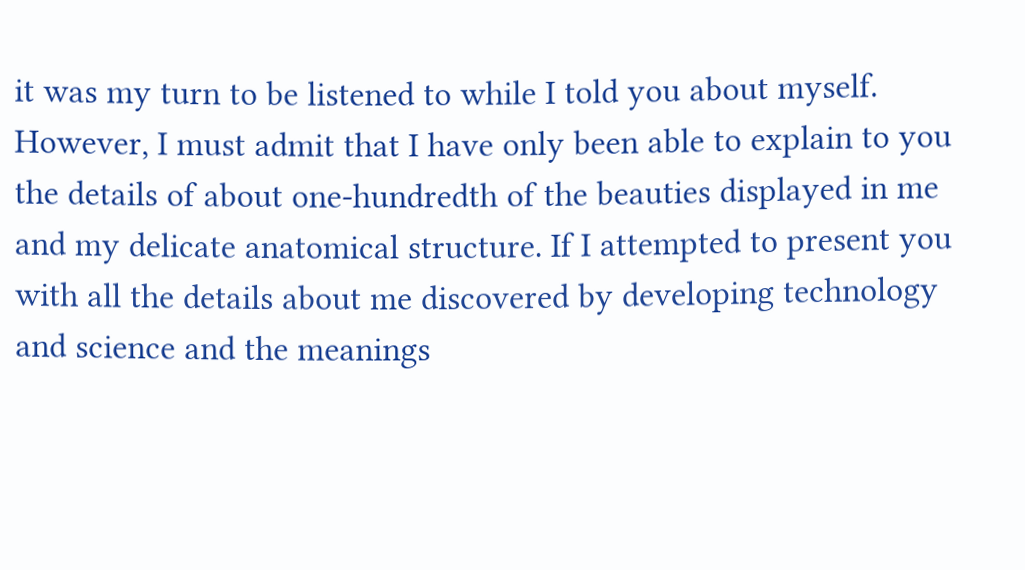it was my turn to be listened to while I told you about myself. However, I must admit that I have only been able to explain to you the details of about one-hundredth of the beauties displayed in me and my delicate anatomical structure. If I attempted to present you with all the details about me discovered by developing technology and science and the meanings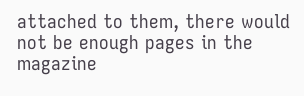attached to them, there would not be enough pages in the magazine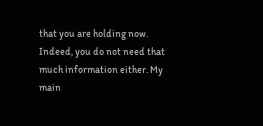that you are holding now. Indeed, you do not need that much information either. My main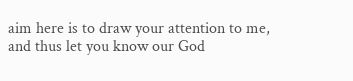aim here is to draw your attention to me, and thus let you know our God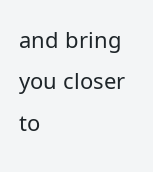and bring you closer to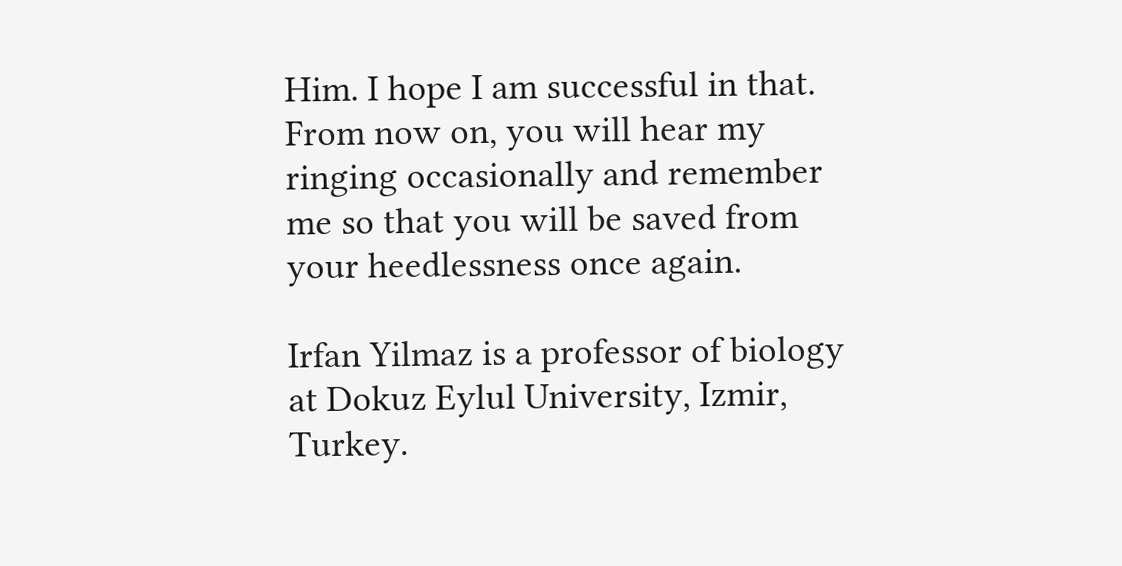Him. I hope I am successful in that. From now on, you will hear my ringing occasionally and remember me so that you will be saved from your heedlessness once again.

Irfan Yilmaz is a professor of biology at Dokuz Eylul University, Izmir, Turkey.